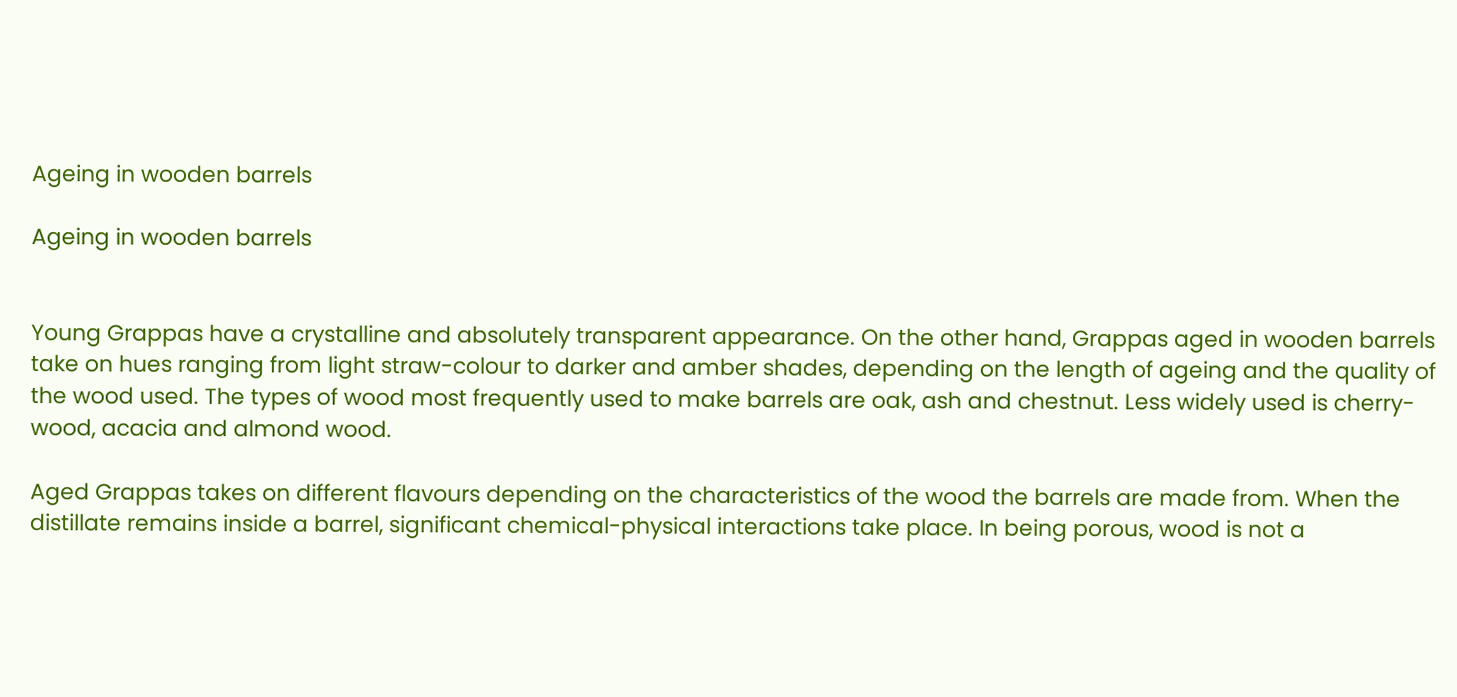Ageing in wooden barrels

Ageing in wooden barrels


Young Grappas have a crystalline and absolutely transparent appearance. On the other hand, Grappas aged in wooden barrels take on hues ranging from light straw-colour to darker and amber shades, depending on the length of ageing and the quality of the wood used. The types of wood most frequently used to make barrels are oak, ash and chestnut. Less widely used is cherry-wood, acacia and almond wood.

Aged Grappas takes on different flavours depending on the characteristics of the wood the barrels are made from. When the distillate remains inside a barrel, significant chemical-physical interactions take place. In being porous, wood is not a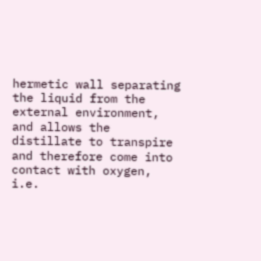hermetic wall separating the liquid from the external environment, and allows the distillate to transpire and therefore come into contact with oxygen, i.e.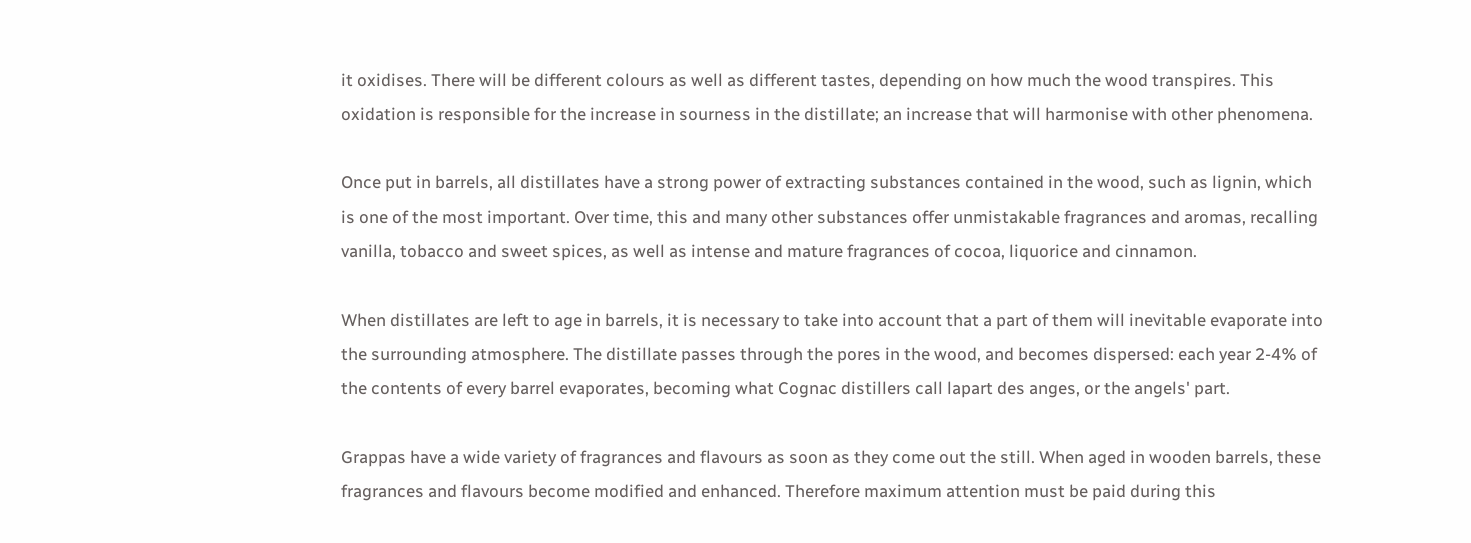it oxidises. There will be different colours as well as different tastes, depending on how much the wood transpires. This oxidation is responsible for the increase in sourness in the distillate; an increase that will harmonise with other phenomena.

Once put in barrels, all distillates have a strong power of extracting substances contained in the wood, such as lignin, which is one of the most important. Over time, this and many other substances offer unmistakable fragrances and aromas, recalling vanilla, tobacco and sweet spices, as well as intense and mature fragrances of cocoa, liquorice and cinnamon.

When distillates are left to age in barrels, it is necessary to take into account that a part of them will inevitable evaporate into the surrounding atmosphere. The distillate passes through the pores in the wood, and becomes dispersed: each year 2-4% of the contents of every barrel evaporates, becoming what Cognac distillers call lapart des anges, or the angels' part.

Grappas have a wide variety of fragrances and flavours as soon as they come out the still. When aged in wooden barrels, these fragrances and flavours become modified and enhanced. Therefore maximum attention must be paid during this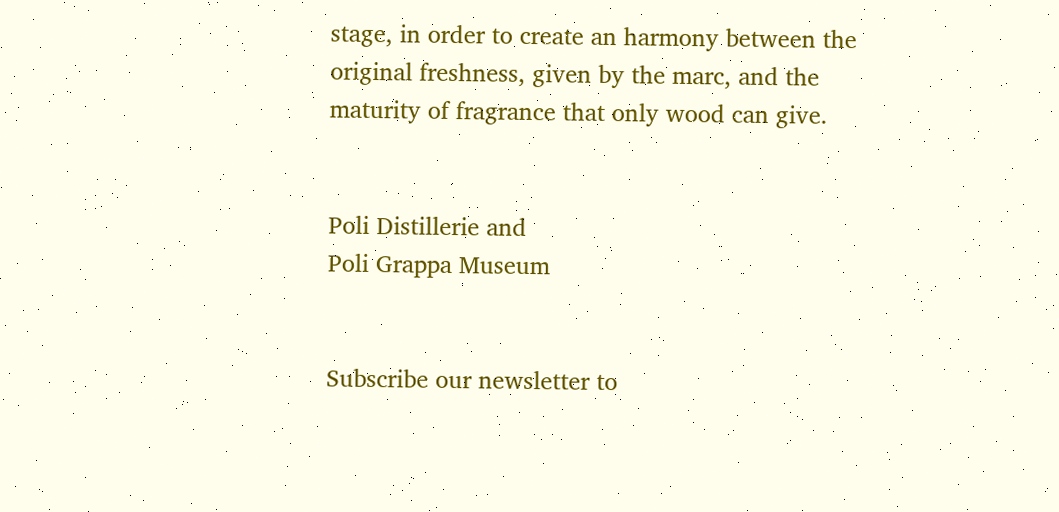stage, in order to create an harmony between the original freshness, given by the marc, and the maturity of fragrance that only wood can give.


Poli Distillerie and
Poli Grappa Museum


Subscribe our newsletter to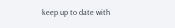keep up to date with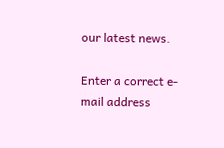our latest news.

Enter a correct e-mail address